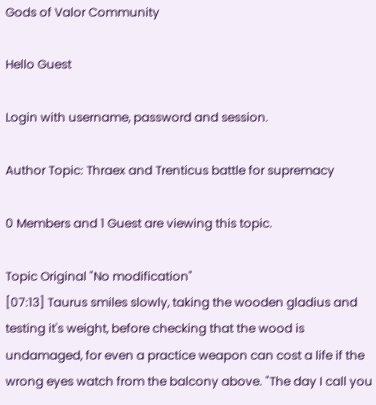Gods of Valor Community

Hello Guest

Login with username, password and session.

Author Topic: Thraex and Trenticus battle for supremacy

0 Members and 1 Guest are viewing this topic.

Topic Original "No modification"
[07:13] Taurus smiles slowly, taking the wooden gladius and testing it's weight, before checking that the wood is undamaged, for even a practice weapon can cost a life if the wrong eyes watch from the balcony above. "The day I call you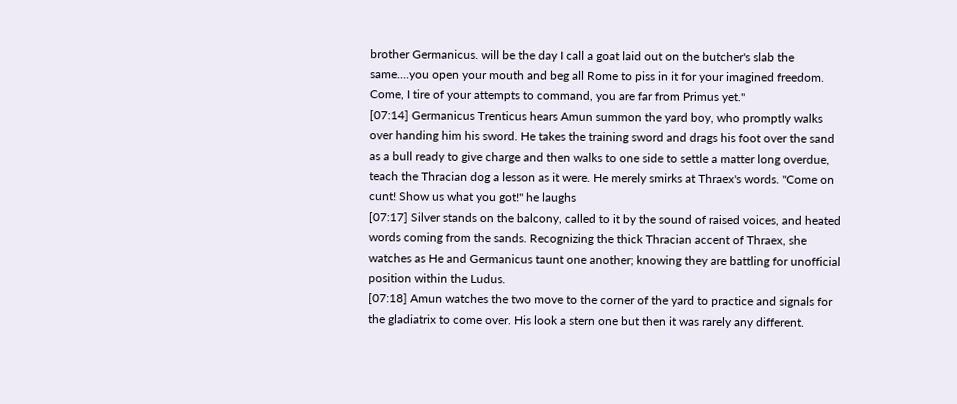brother Germanicus. will be the day I call a goat laid out on the butcher's slab the same....you open your mouth and beg all Rome to piss in it for your imagined freedom. Come, I tire of your attempts to command, you are far from Primus yet."
[07:14] Germanicus Trenticus hears Amun summon the yard boy, who promptly walks over handing him his sword. He takes the training sword and drags his foot over the sand as a bull ready to give charge and then walks to one side to settle a matter long overdue, teach the Thracian dog a lesson as it were. He merely smirks at Thraex's words. "Come on cunt! Show us what you got!" he laughs
[07:17] Silver stands on the balcony, called to it by the sound of raised voices, and heated words coming from the sands. Recognizing the thick Thracian accent of Thraex, she watches as He and Germanicus taunt one another; knowing they are battling for unofficial position within the Ludus.
[07:18] Amun watches the two move to the corner of the yard to practice and signals for the gladiatrix to come over. His look a stern one but then it was rarely any different.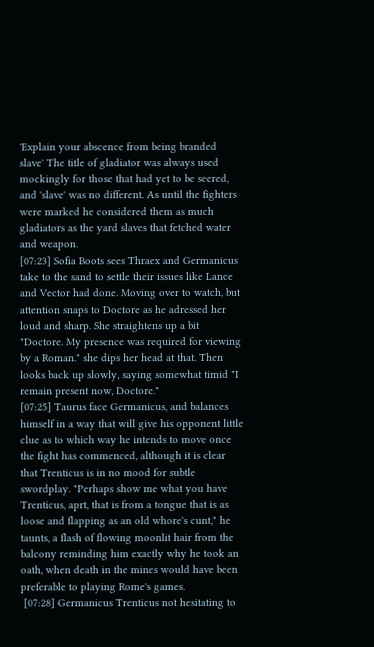'Explain your abscence from being branded slave' The title of gladiator was always used mockingly for those that had yet to be seered, and 'slave' was no different. As until the fighters were marked he considered them as much gladiators as the yard slaves that fetched water and weapon.
[07:23] Sofia Boots sees Thraex and Germanicus take to the sand to settle their issues like Lance and Vector had done. Moving over to watch, but attention snaps to Doctore as he adressed her loud and sharp. She straightens up a bit "Doctore. My presence was required for viewing by a Roman." she dips her head at that. Then looks back up slowly, saying somewhat timid "I remain present now, Doctore."
[07:25] Taurus face Germanicus, and balances himself in a way that will give his opponent little clue as to which way he intends to move once the fight has commenced, although it is clear that Trenticus is in no mood for subtle swordplay. "Perhaps show me what you have Trenticus, aprt, that is from a tongue that is as loose and flapping as an old whore's cunt," he taunts, a flash of flowing moonlit hair from the balcony reminding him exactly why he took an oath, when death in the mines would have been preferable to playing Rome's games.
 [07:28] Germanicus Trenticus not hesitating to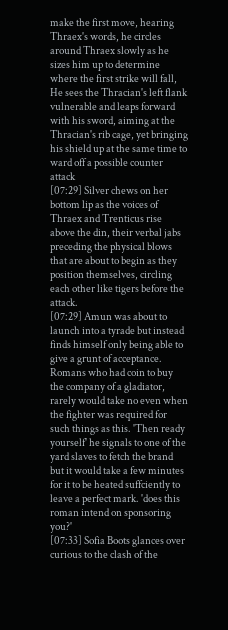make the first move, hearing Thraex's words, he circles around Thraex slowly as he sizes him up to determine where the first strike will fall, He sees the Thracian's left flank vulnerable and leaps forward with his sword, aiming at the Thracian's rib cage, yet bringing his shield up at the same time to ward off a possible counter attack
[07:29] Silver chews on her bottom lip as the voices of Thraex and Trenticus rise above the din, their verbal jabs preceding the physical blows that are about to begin as they position themselves, circling each other like tigers before the attack.
[07:29] Amun was about to launch into a tyrade but instead finds himself only being able to give a grunt of acceptance. Romans who had coin to buy the company of a gladiator, rarely would take no even when the fighter was required for such things as this. 'Then ready yourself' he signals to one of the yard slaves to fetch the brand but it would take a few minutes for it to be heated suffciently to leave a perfect mark. 'does this roman intend on sponsoring you?'
[07:33] Sofia Boots glances over curious to the clash of the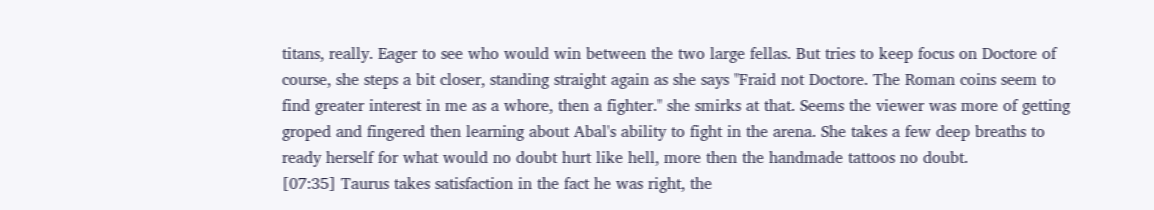titans, really. Eager to see who would win between the two large fellas. But tries to keep focus on Doctore of course, she steps a bit closer, standing straight again as she says "Fraid not Doctore. The Roman coins seem to find greater interest in me as a whore, then a fighter." she smirks at that. Seems the viewer was more of getting groped and fingered then learning about Abal's ability to fight in the arena. She takes a few deep breaths to ready herself for what would no doubt hurt like hell, more then the handmade tattoos no doubt.
[07:35] Taurus takes satisfaction in the fact he was right, the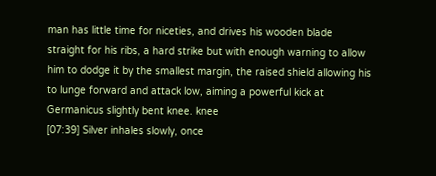man has little time for niceties, and drives his wooden blade straight for his ribs, a hard strike but with enough warning to allow him to dodge it by the smallest margin, the raised shield allowing his to lunge forward and attack low, aiming a powerful kick at Germanicus slightly bent knee. knee
[07:39] Silver inhales slowly, once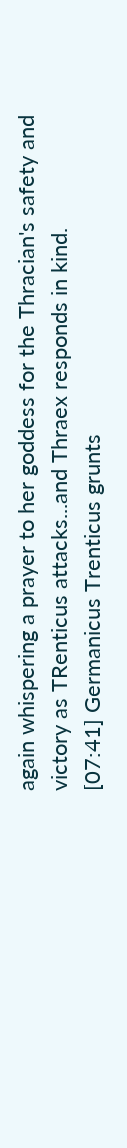again whispering a prayer to her goddess for the Thracian's safety and victory as TRenticus attacks...and Thraex responds in kind.
[07:41] Germanicus Trenticus grunts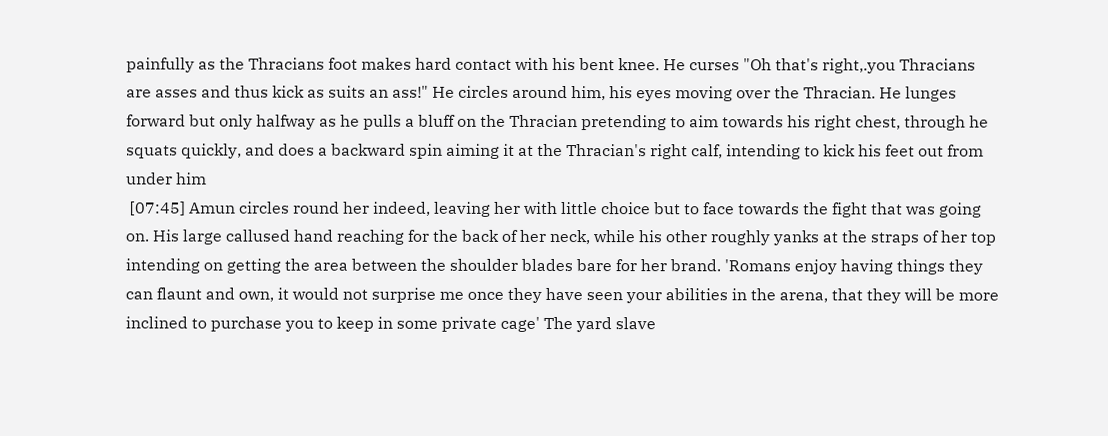painfully as the Thracians foot makes hard contact with his bent knee. He curses "Oh that's right,.you Thracians are asses and thus kick as suits an ass!" He circles around him, his eyes moving over the Thracian. He lunges forward but only halfway as he pulls a bluff on the Thracian pretending to aim towards his right chest, through he squats quickly, and does a backward spin aiming it at the Thracian's right calf, intending to kick his feet out from under him
 [07:45] Amun circles round her indeed, leaving her with little choice but to face towards the fight that was going on. His large callused hand reaching for the back of her neck, while his other roughly yanks at the straps of her top intending on getting the area between the shoulder blades bare for her brand. 'Romans enjoy having things they can flaunt and own, it would not surprise me once they have seen your abilities in the arena, that they will be more inclined to purchase you to keep in some private cage' The yard slave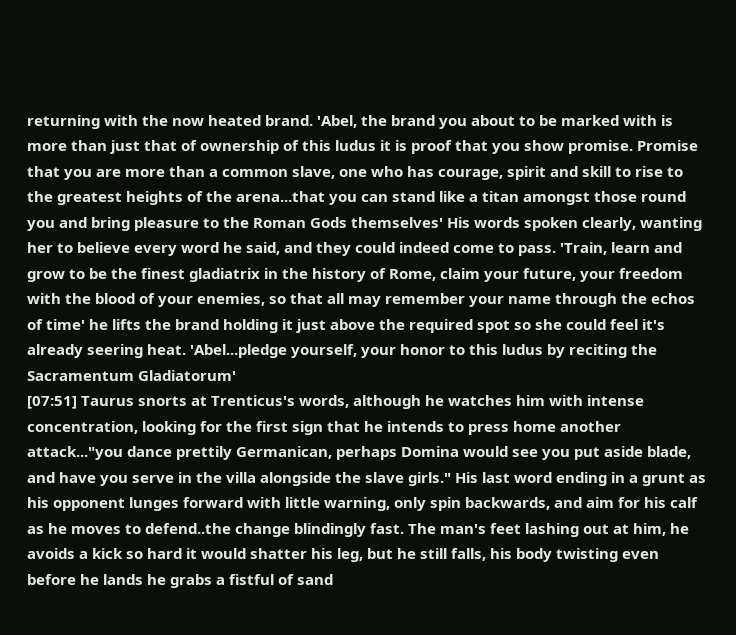returning with the now heated brand. 'Abel, the brand you about to be marked with is more than just that of ownership of this ludus it is proof that you show promise. Promise that you are more than a common slave, one who has courage, spirit and skill to rise to the greatest heights of the arena...that you can stand like a titan amongst those round you and bring pleasure to the Roman Gods themselves' His words spoken clearly, wanting her to believe every word he said, and they could indeed come to pass. 'Train, learn and grow to be the finest gladiatrix in the history of Rome, claim your future, your freedom with the blood of your enemies, so that all may remember your name through the echos of time' he lifts the brand holding it just above the required spot so she could feel it's already seering heat. 'Abel...pledge yourself, your honor to this ludus by reciting the Sacramentum Gladiatorum'
[07:51] Taurus snorts at Trenticus's words, although he watches him with intense concentration, looking for the first sign that he intends to press home another attack..."you dance prettily Germanican, perhaps Domina would see you put aside blade, and have you serve in the villa alongside the slave girls." His last word ending in a grunt as his opponent lunges forward with little warning, only spin backwards, and aim for his calf as he moves to defend..the change blindingly fast. The man's feet lashing out at him, he avoids a kick so hard it would shatter his leg, but he still falls, his body twisting even before he lands he grabs a fistful of sand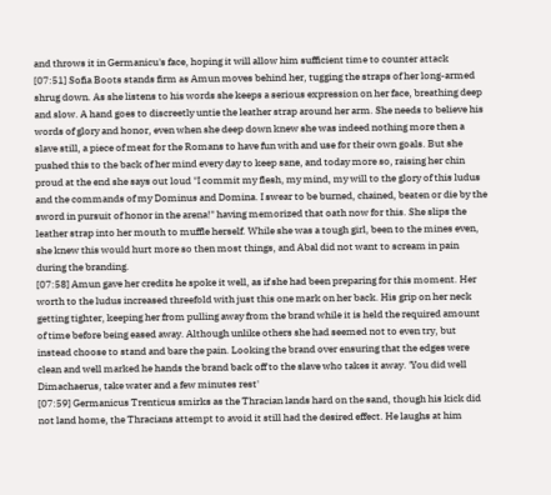and throws it in Germanicu's face, hoping it will allow him sufficient time to counter attack
[07:51] Sofia Boots stands firm as Amun moves behind her, tugging the straps of her long-armed shrug down. As she listens to his words she keeps a serious expression on her face, breathing deep and slow. A hand goes to discreetly untie the leather strap around her arm. She needs to believe his words of glory and honor, even when she deep down knew she was indeed nothing more then a slave still, a piece of meat for the Romans to have fun with and use for their own goals. But she pushed this to the back of her mind every day to keep sane, and today more so, raising her chin proud at the end she says out loud "I commit my flesh, my mind, my will to the glory of this ludus and the commands of my Dominus and Domina. I swear to be burned, chained, beaten or die by the sword in pursuit of honor in the arena!" having memorized that oath now for this. She slips the leather strap into her mouth to muffle herself. While she was a tough girl, been to the mines even, she knew this would hurt more so then most things, and Abal did not want to scream in pain during the branding.
[07:58] Amun gave her credits he spoke it well, as if she had been preparing for this moment. Her worth to the ludus increased threefold with just this one mark on her back. His grip on her neck getting tighter, keeping her from pulling away from the brand while it is held the required amount of time before being eased away. Although unlike others she had seemed not to even try, but instead choose to stand and bare the pain. Looking the brand over ensuring that the edges were clean and well marked he hands the brand back off to the slave who takes it away. 'You did well Dimachaerus, take water and a few minutes rest'
[07:59] Germanicus Trenticus smirks as the Thracian lands hard on the sand, though his kick did not land home, the Thracians attempt to avoid it still had the desired effect. He laughs at him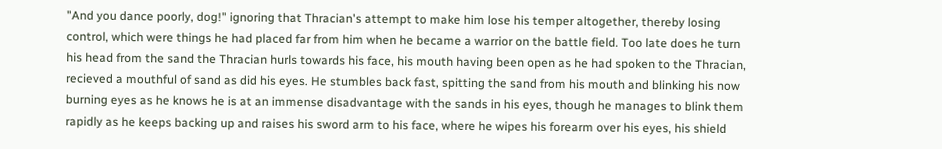"And you dance poorly, dog!" ignoring that Thracian's attempt to make him lose his temper altogether, thereby losing control, which were things he had placed far from him when he became a warrior on the battle field. Too late does he turn his head from the sand the Thracian hurls towards his face, his mouth having been open as he had spoken to the Thracian, recieved a mouthful of sand as did his eyes. He stumbles back fast, spitting the sand from his mouth and blinking his now burning eyes as he knows he is at an immense disadvantage with the sands in his eyes, though he manages to blink them rapidly as he keeps backing up and raises his sword arm to his face, where he wipes his forearm over his eyes, his shield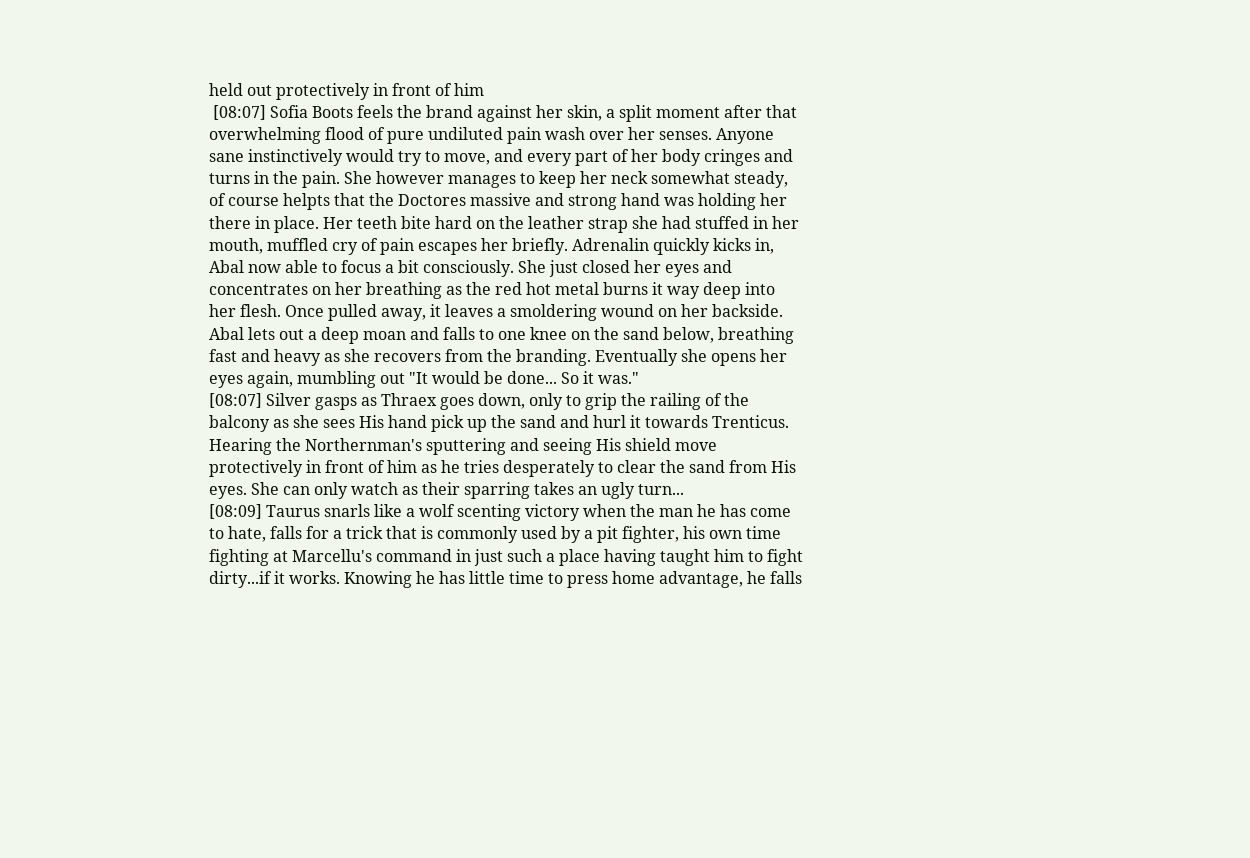held out protectively in front of him
 [08:07] Sofia Boots feels the brand against her skin, a split moment after that overwhelming flood of pure undiluted pain wash over her senses. Anyone sane instinctively would try to move, and every part of her body cringes and turns in the pain. She however manages to keep her neck somewhat steady, of course helpts that the Doctores massive and strong hand was holding her there in place. Her teeth bite hard on the leather strap she had stuffed in her mouth, muffled cry of pain escapes her briefly. Adrenalin quickly kicks in, Abal now able to focus a bit consciously. She just closed her eyes and concentrates on her breathing as the red hot metal burns it way deep into her flesh. Once pulled away, it leaves a smoldering wound on her backside. Abal lets out a deep moan and falls to one knee on the sand below, breathing fast and heavy as she recovers from the branding. Eventually she opens her eyes again, mumbling out "It would be done... So it was."
[08:07] Silver gasps as Thraex goes down, only to grip the railing of the balcony as she sees His hand pick up the sand and hurl it towards Trenticus. Hearing the Northernman's sputtering and seeing His shield move protectively in front of him as he tries desperately to clear the sand from His eyes. She can only watch as their sparring takes an ugly turn...
[08:09] Taurus snarls like a wolf scenting victory when the man he has come to hate, falls for a trick that is commonly used by a pit fighter, his own time fighting at Marcellu's command in just such a place having taught him to fight dirty...if it works. Knowing he has little time to press home advantage, he falls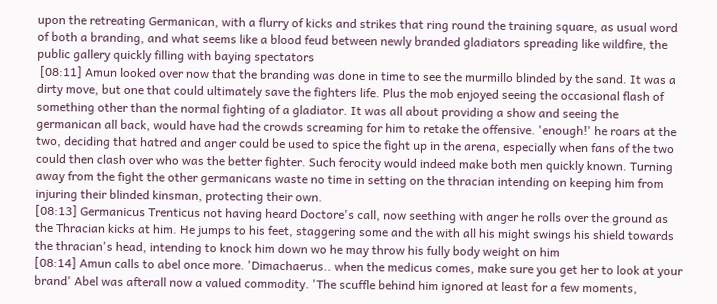upon the retreating Germanican, with a flurry of kicks and strikes that ring round the training square, as usual word of both a branding, and what seems like a blood feud between newly branded gladiators spreading like wildfire, the public gallery quickly filling with baying spectators
 [08:11] Amun looked over now that the branding was done in time to see the murmillo blinded by the sand. It was a dirty move, but one that could ultimately save the fighters life. Plus the mob enjoyed seeing the occasional flash of something other than the normal fighting of a gladiator. It was all about providing a show and seeing the germanican all back, would have had the crowds screaming for him to retake the offensive. 'enough!' he roars at the two, deciding that hatred and anger could be used to spice the fight up in the arena, especially when fans of the two could then clash over who was the better fighter. Such ferocity would indeed make both men quickly known. Turning away from the fight the other germanicans waste no time in setting on the thracian intending on keeping him from injuring their blinded kinsman, protecting their own.
[08:13] Germanicus Trenticus not having heard Doctore's call, now seething with anger he rolls over the ground as the Thracian kicks at him. He jumps to his feet, staggering some and the with all his might swings his shield towards the thracian's head, intending to knock him down wo he may throw his fully body weight on him
[08:14] Amun calls to abel once more. 'Dimachaerus.. when the medicus comes, make sure you get her to look at your brand' Abel was afterall now a valued commodity. 'The scuffle behind him ignored at least for a few moments,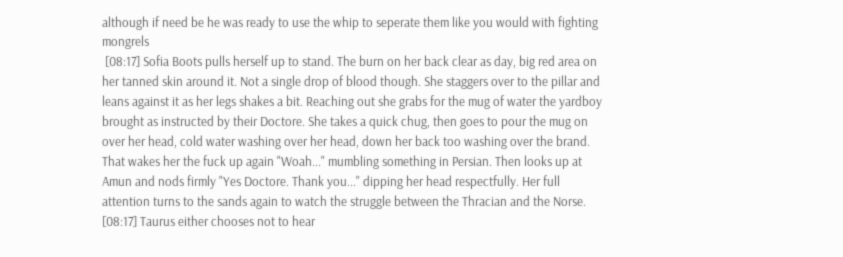although if need be he was ready to use the whip to seperate them like you would with fighting mongrels
 [08:17] Sofia Boots pulls herself up to stand. The burn on her back clear as day, big red area on her tanned skin around it. Not a single drop of blood though. She staggers over to the pillar and leans against it as her legs shakes a bit. Reaching out she grabs for the mug of water the yardboy brought as instructed by their Doctore. She takes a quick chug, then goes to pour the mug on over her head, cold water washing over her head, down her back too washing over the brand. That wakes her the fuck up again "Woah..." mumbling something in Persian. Then looks up at Amun and nods firmly "Yes Doctore. Thank you..." dipping her head respectfully. Her full attention turns to the sands again to watch the struggle between the Thracian and the Norse.
[08:17] Taurus either chooses not to hear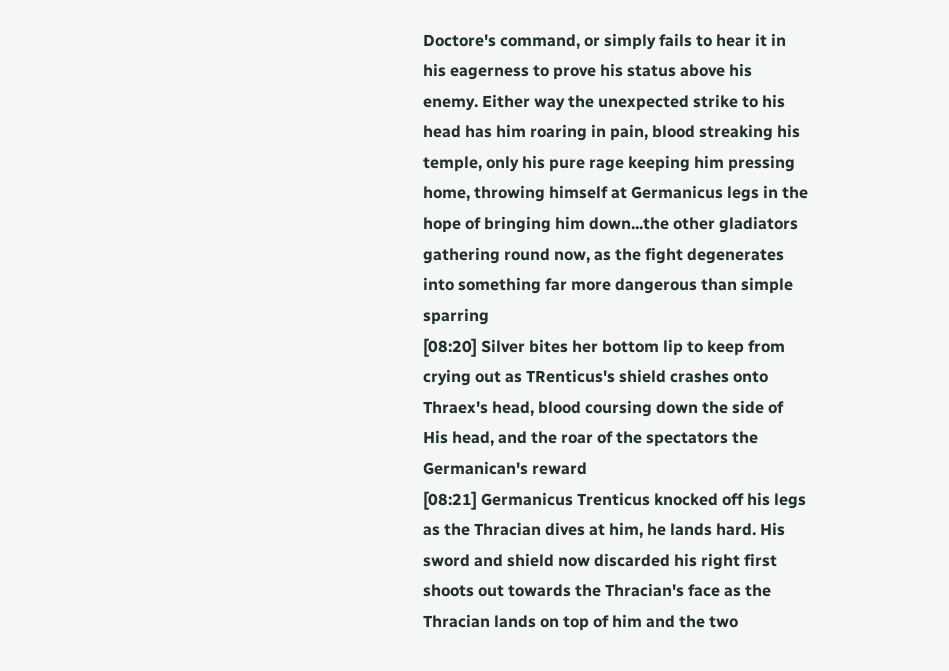Doctore's command, or simply fails to hear it in his eagerness to prove his status above his enemy. Either way the unexpected strike to his head has him roaring in pain, blood streaking his temple, only his pure rage keeping him pressing home, throwing himself at Germanicus legs in the hope of bringing him down...the other gladiators gathering round now, as the fight degenerates into something far more dangerous than simple sparring
[08:20] Silver bites her bottom lip to keep from crying out as TRenticus's shield crashes onto Thraex's head, blood coursing down the side of His head, and the roar of the spectators the Germanican's reward
[08:21] Germanicus Trenticus knocked off his legs as the Thracian dives at him, he lands hard. His sword and shield now discarded his right first shoots out towards the Thracian's face as the Thracian lands on top of him and the two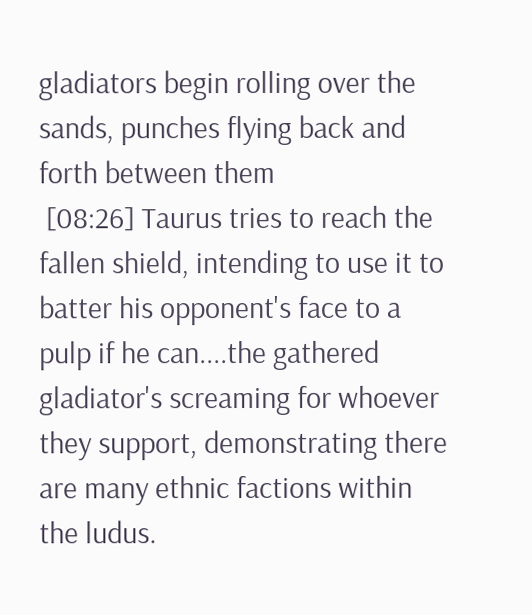gladiators begin rolling over the sands, punches flying back and forth between them
 [08:26] Taurus tries to reach the fallen shield, intending to use it to batter his opponent's face to a pulp if he can....the gathered gladiator's screaming for whoever they support, demonstrating there are many ethnic factions within the ludus.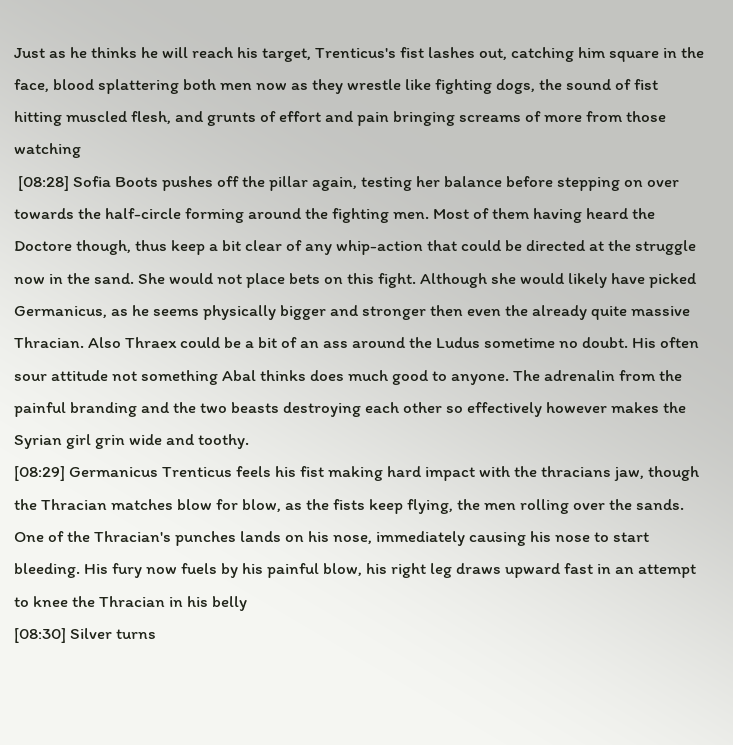Just as he thinks he will reach his target, Trenticus's fist lashes out, catching him square in the face, blood splattering both men now as they wrestle like fighting dogs, the sound of fist hitting muscled flesh, and grunts of effort and pain bringing screams of more from those watching
 [08:28] Sofia Boots pushes off the pillar again, testing her balance before stepping on over towards the half-circle forming around the fighting men. Most of them having heard the Doctore though, thus keep a bit clear of any whip-action that could be directed at the struggle now in the sand. She would not place bets on this fight. Although she would likely have picked Germanicus, as he seems physically bigger and stronger then even the already quite massive Thracian. Also Thraex could be a bit of an ass around the Ludus sometime no doubt. His often sour attitude not something Abal thinks does much good to anyone. The adrenalin from the painful branding and the two beasts destroying each other so effectively however makes the Syrian girl grin wide and toothy.
[08:29] Germanicus Trenticus feels his fist making hard impact with the thracians jaw, though the Thracian matches blow for blow, as the fists keep flying, the men rolling over the sands. One of the Thracian's punches lands on his nose, immediately causing his nose to start bleeding. His fury now fuels by his painful blow, his right leg draws upward fast in an attempt to knee the Thracian in his belly
[08:30] Silver turns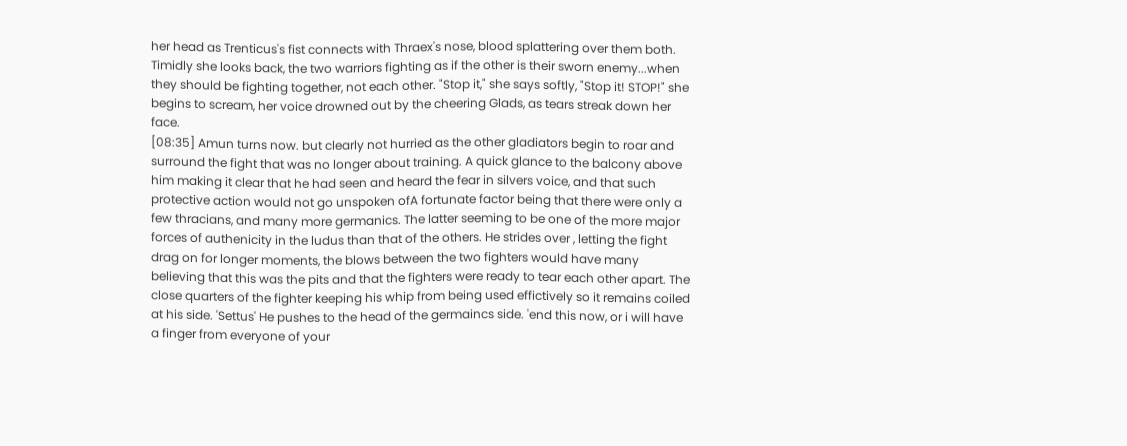her head as Trenticus's fist connects with Thraex's nose, blood splattering over them both. Timidly she looks back, the two warriors fighting as if the other is their sworn enemy...when they should be fighting together, not each other. "Stop it," she says softly, "Stop it! STOP!" she begins to scream, her voice drowned out by the cheering Glads, as tears streak down her face.
[08:35] Amun turns now. but clearly not hurried as the other gladiators begin to roar and surround the fight that was no longer about training. A quick glance to the balcony above him making it clear that he had seen and heard the fear in silvers voice, and that such protective action would not go unspoken ofA fortunate factor being that there were only a few thracians, and many more germanics. The latter seeming to be one of the more major forces of authenicity in the ludus than that of the others. He strides over , letting the fight drag on for longer moments, the blows between the two fighters would have many believing that this was the pits and that the fighters were ready to tear each other apart. The close quarters of the fighter keeping his whip from being used effictively so it remains coiled at his side. 'Settus' He pushes to the head of the germaincs side. 'end this now, or i will have a finger from everyone of your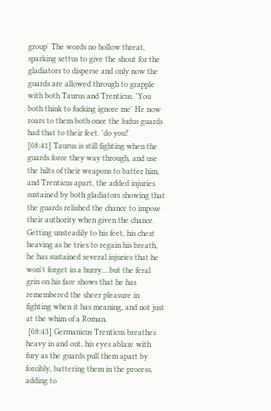group' The words no hollow threat, sparking settus to give the shout for the gladiators to disperse and only now the guards are allowed through to grapple with both Taurus and Trenticus. 'You both think to fucking ignore me' He now roars to them both once the ludus guards had that to their feet. 'do you!'
[08:41] Taurus is still fighting when the guards force they way through, and use the hilts of their weapons to batter him, and Trenticus apart, the added injuries sustained by both gladiators showing that the guards relished the chance to impose their authority when given the chance. Getting unsteadily to his feet, his chest heaving as he tries to regain his breath, he has sustained several injuries that he won't forget in a hurry....but the feral grin on his face shows that he has remembered the sheer pleasure in fighting when it has meaning, and not just at the whim of a Roman.
 [08:43] Germanicus Trenticus breathes heavy in and out, his eyes ablaze with fury as the guards pull them apart by forcibly, battering them in the process, adding to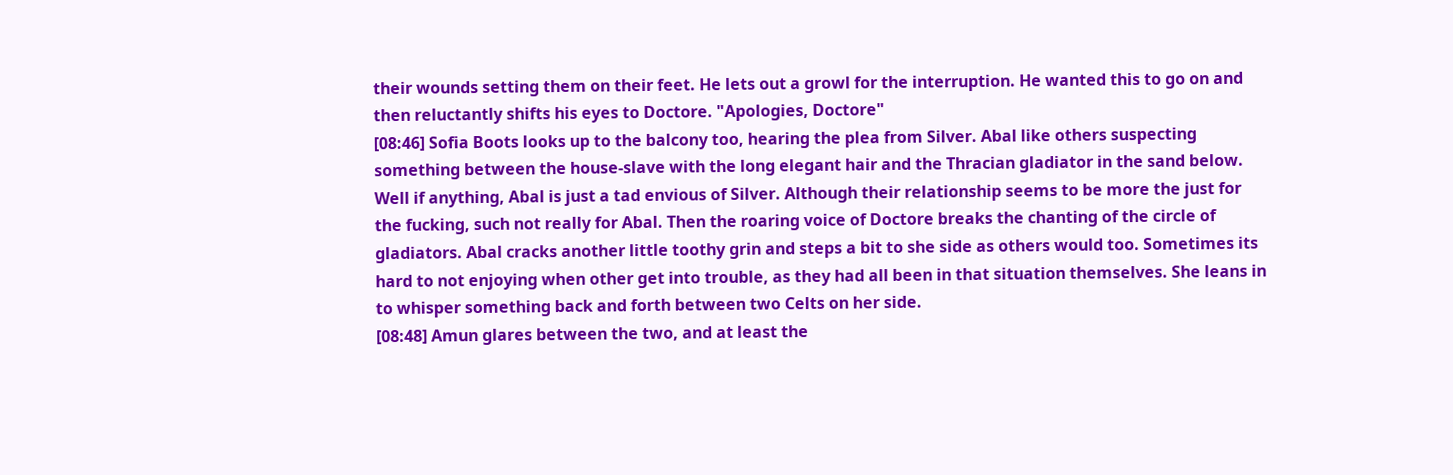their wounds setting them on their feet. He lets out a growl for the interruption. He wanted this to go on and then reluctantly shifts his eyes to Doctore. "Apologies, Doctore"
[08:46] Sofia Boots looks up to the balcony too, hearing the plea from Silver. Abal like others suspecting something between the house-slave with the long elegant hair and the Thracian gladiator in the sand below. Well if anything, Abal is just a tad envious of Silver. Although their relationship seems to be more the just for the fucking, such not really for Abal. Then the roaring voice of Doctore breaks the chanting of the circle of gladiators. Abal cracks another little toothy grin and steps a bit to she side as others would too. Sometimes its hard to not enjoying when other get into trouble, as they had all been in that situation themselves. She leans in to whisper something back and forth between two Celts on her side.
[08:48] Amun glares between the two, and at least the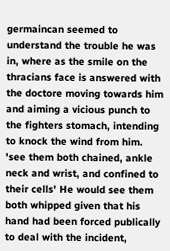germaincan seemed to understand the trouble he was in, where as the smile on the thracians face is answered with the doctore moving towards him and aiming a vicious punch to the fighters stomach, intending to knock the wind from him. 'see them both chained, ankle neck and wrist, and confined to their cells' He would see them both whipped given that his hand had been forced publically to deal with the incident,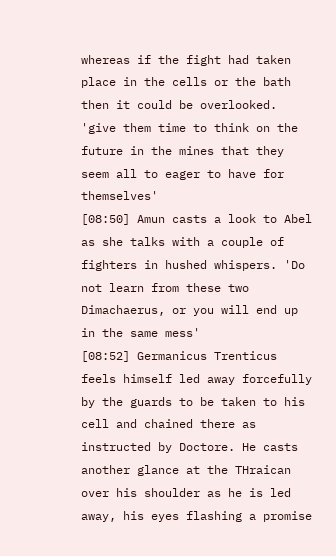whereas if the fight had taken place in the cells or the bath then it could be overlooked. 'give them time to think on the future in the mines that they seem all to eager to have for themselves'
[08:50] Amun casts a look to Abel as she talks with a couple of fighters in hushed whispers. 'Do not learn from these two Dimachaerus, or you will end up in the same mess'
[08:52] Germanicus Trenticus feels himself led away forcefully by the guards to be taken to his cell and chained there as instructed by Doctore. He casts another glance at the THraican over his shoulder as he is led away, his eyes flashing a promise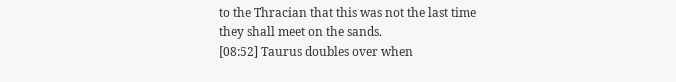to the Thracian that this was not the last time they shall meet on the sands.
[08:52] Taurus doubles over when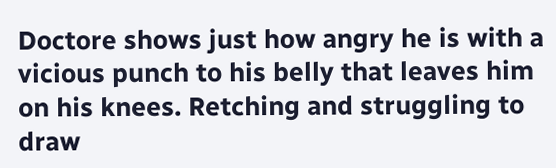Doctore shows just how angry he is with a vicious punch to his belly that leaves him on his knees. Retching and struggling to draw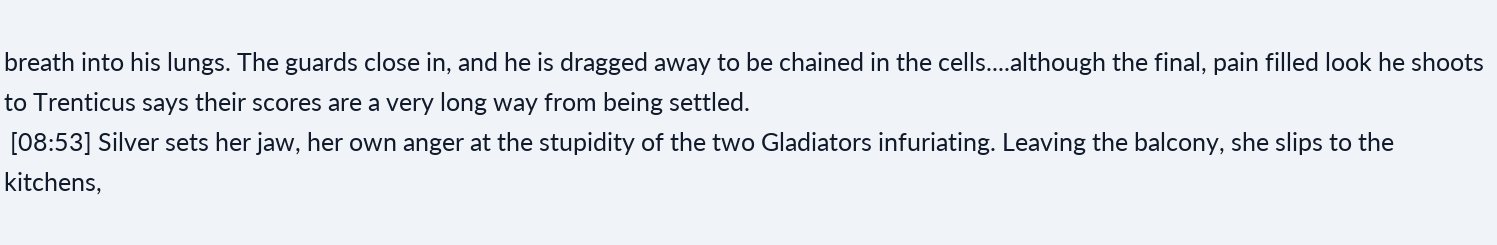breath into his lungs. The guards close in, and he is dragged away to be chained in the cells....although the final, pain filled look he shoots to Trenticus says their scores are a very long way from being settled.
 [08:53] Silver sets her jaw, her own anger at the stupidity of the two Gladiators infuriating. Leaving the balcony, she slips to the kitchens,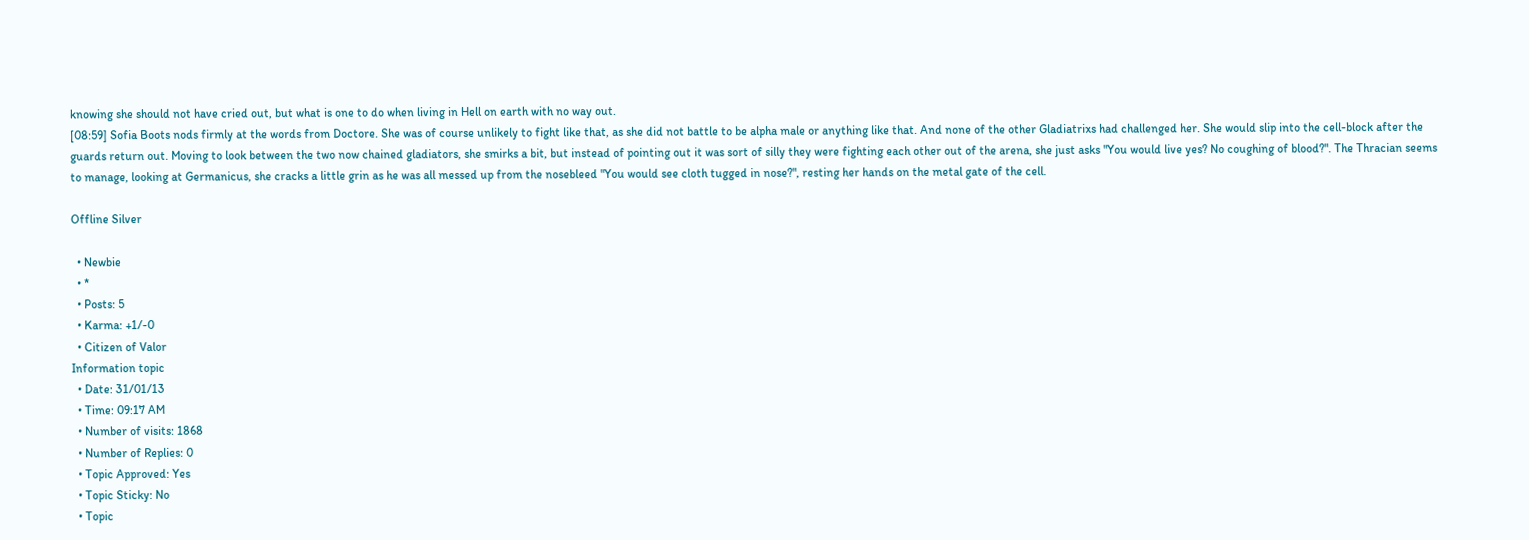knowing she should not have cried out, but what is one to do when living in Hell on earth with no way out.
[08:59] Sofia Boots nods firmly at the words from Doctore. She was of course unlikely to fight like that, as she did not battle to be alpha male or anything like that. And none of the other Gladiatrixs had challenged her. She would slip into the cell-block after the guards return out. Moving to look between the two now chained gladiators, she smirks a bit, but instead of pointing out it was sort of silly they were fighting each other out of the arena, she just asks "You would live yes? No coughing of blood?". The Thracian seems to manage, looking at Germanicus, she cracks a little grin as he was all messed up from the nosebleed "You would see cloth tugged in nose?", resting her hands on the metal gate of the cell.

Offline Silver

  • Newbie
  • *
  • Posts: 5
  • Karma: +1/-0
  • Citizen of Valor
Information topic
  • Date: 31/01/13
  • Time: 09:17 AM
  • Number of visits: 1868
  • Number of Replies: 0
  • Topic Approved: Yes
  • Topic Sticky: No
  • Topic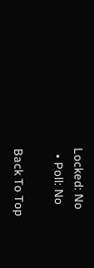Locked: No
  • Poll: No

Back To Top